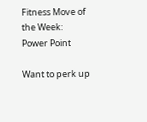Fitness Move of the Week: Power Point

Want to perk up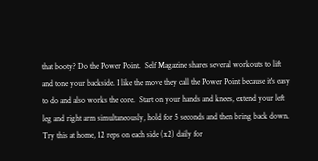that booty? Do the Power Point.  Self Magazine shares several workouts to lift and tone your backside. I like the move they call the Power Point because it's easy to do and also works the core.  Start on your hands and knees, extend your left leg and right arm simultaneously, hold for 5 seconds and then bring back down.  Try this at home, 12 reps on each side (x2) daily for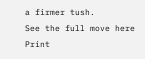a firmer tush.
See the full move here Print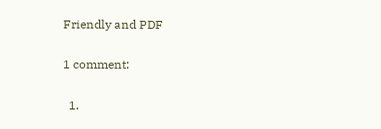Friendly and PDF

1 comment:

  1.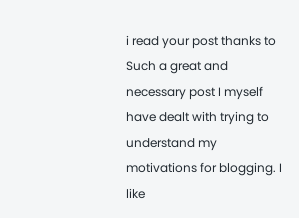i read your post thanks to Such a great and necessary post I myself have dealt with trying to understand my motivations for blogging. I like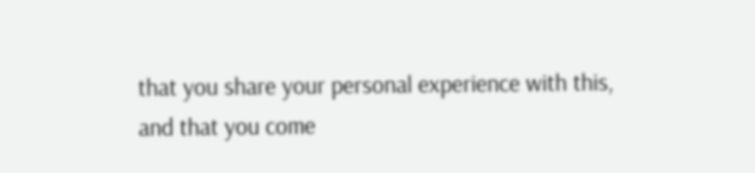that you share your personal experience with this, and that you come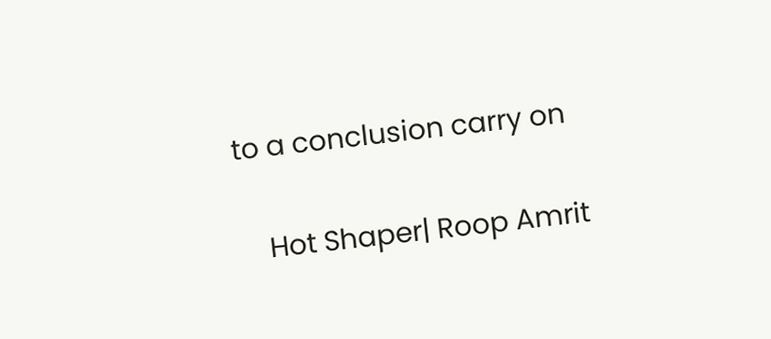to a conclusion carry on

    Hot Shaper| Roop Amrit